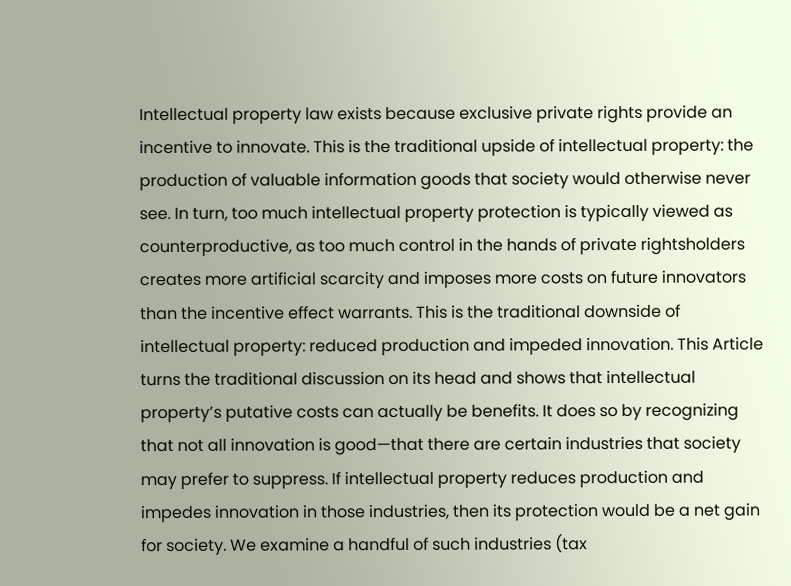Intellectual property law exists because exclusive private rights provide an incentive to innovate. This is the traditional upside of intellectual property: the production of valuable information goods that society would otherwise never see. In turn, too much intellectual property protection is typically viewed as counterproductive, as too much control in the hands of private rightsholders creates more artificial scarcity and imposes more costs on future innovators than the incentive effect warrants. This is the traditional downside of intellectual property: reduced production and impeded innovation. This Article turns the traditional discussion on its head and shows that intellectual property’s putative costs can actually be benefits. It does so by recognizing that not all innovation is good—that there are certain industries that society may prefer to suppress. If intellectual property reduces production and impedes innovation in those industries, then its protection would be a net gain for society. We examine a handful of such industries (tax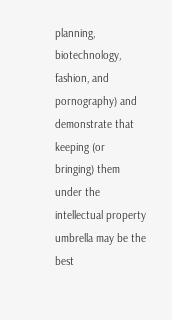planning, biotechnology, fashion, and pornography) and demonstrate that keeping (or bringing) them under the intellectual property umbrella may be the best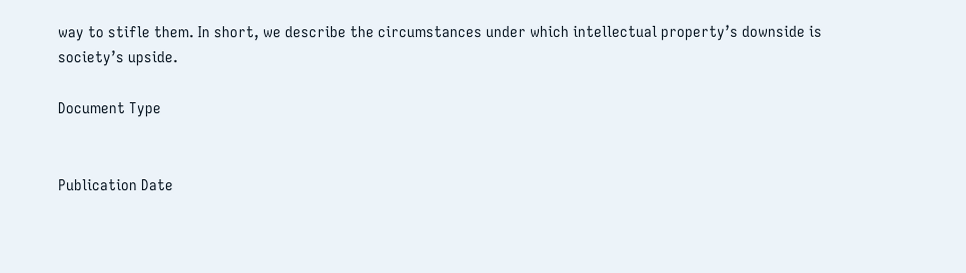way to stifle them. In short, we describe the circumstances under which intellectual property’s downside is society’s upside.

Document Type


Publication Date